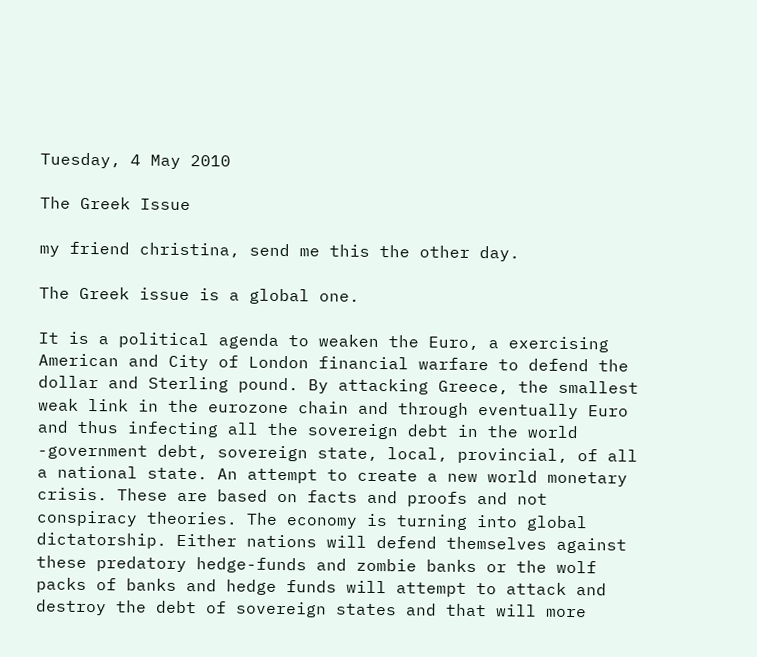Tuesday, 4 May 2010

The Greek Issue

my friend christina, send me this the other day.

The Greek issue is a global one.

It is a political agenda to weaken the Euro, a exercising American and City of London financial warfare to defend the dollar and Sterling pound. By attacking Greece, the smallest weak link in the eurozone chain and through eventually Euro and thus infecting all the sovereign debt in the world -government debt, sovereign state, local, provincial, of all a national state. An attempt to create a new world monetary crisis. These are based on facts and proofs and not conspiracy theories. The economy is turning into global dictatorship. Either nations will defend themselves against these predatory hedge-funds and zombie banks or the wolf packs of banks and hedge funds will attempt to attack and destroy the debt of sovereign states and that will more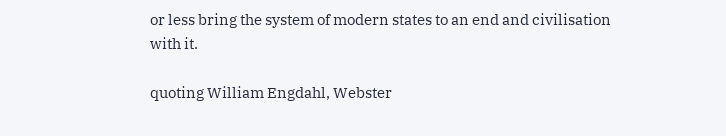or less bring the system of modern states to an end and civilisation with it.

quoting William Engdahl, Webster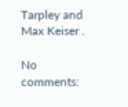Tarpley and Max Keiser .

No comments: